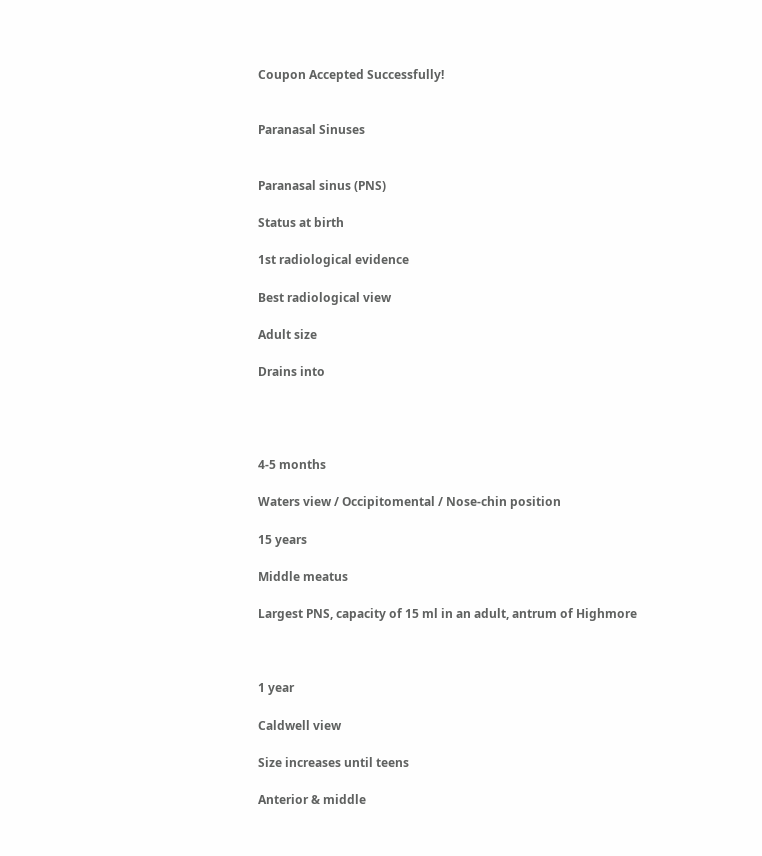Coupon Accepted Successfully!


Paranasal Sinuses


Paranasal sinus (PNS)

Status at birth

1st radiological evidence

Best radiological view

Adult size

Drains into




4-5 months

Waters view / Occipitomental / Nose-chin position

15 years

Middle meatus

Largest PNS, capacity of 15 ml in an adult, antrum of Highmore



1 year

Caldwell view

Size increases until teens

Anterior & middle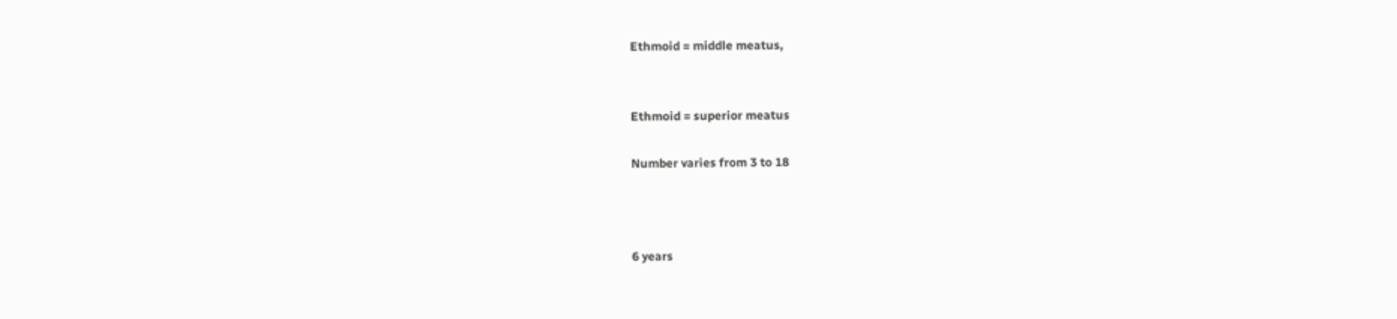Ethmoid = middle meatus,


Ethmoid = superior meatus

Number varies from 3 to 18



6 years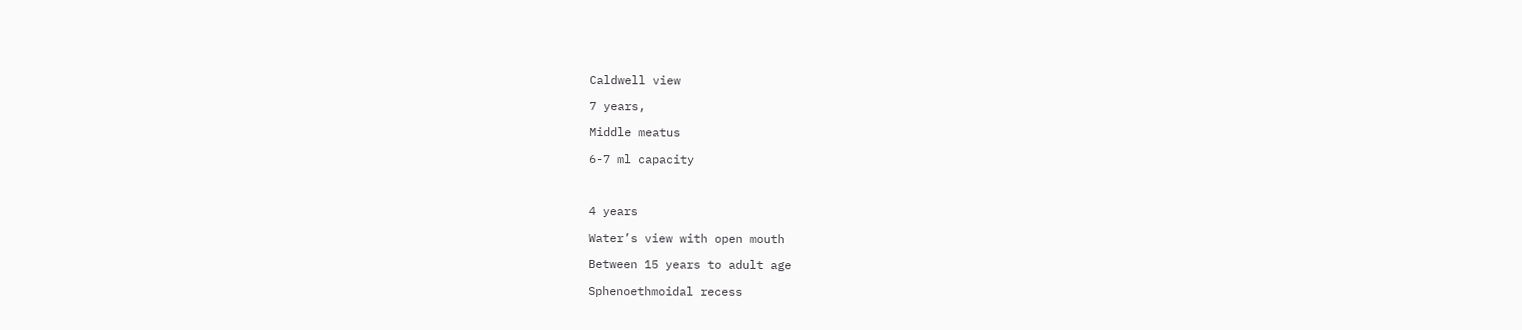Caldwell view

7 years,

Middle meatus

6-7 ml capacity



4 years

Water’s view with open mouth

Between 15 years to adult age

Sphenoethmoidal recess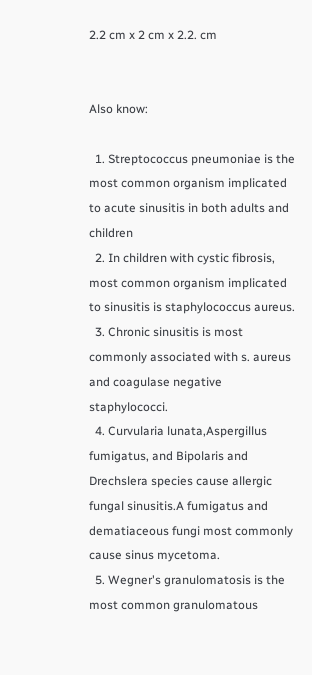2.2 cm x 2 cm x 2.2. cm


Also know:

  1. Streptococcus pneumoniae is the most common organism implicated to acute sinusitis in both adults and children
  2. In children with cystic fibrosis, most common organism implicated to sinusitis is staphylococcus aureus.
  3. Chronic sinusitis is most commonly associated with s. aureus and coagulase negative staphylococci.
  4. Curvularia lunata,Aspergillus fumigatus, and Bipolaris and Drechslera species cause allergic fungal sinusitis.A fumigatus and dematiaceous fungi most commonly cause sinus mycetoma.
  5. Wegner's granulomatosis is the most common granulomatous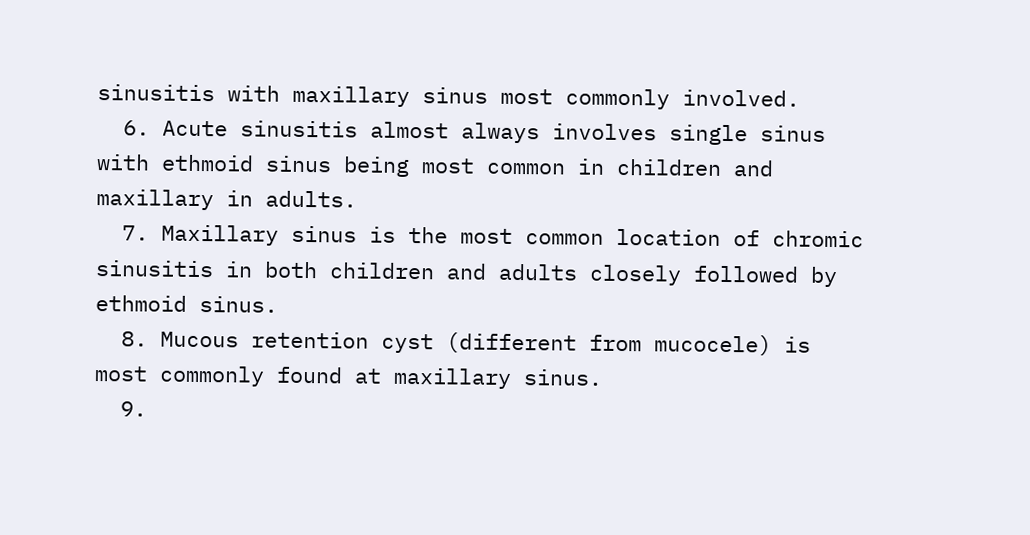sinusitis with maxillary sinus most commonly involved.
  6. Acute sinusitis almost always involves single sinus with ethmoid sinus being most common in children and maxillary in adults.
  7. Maxillary sinus is the most common location of chromic sinusitis in both children and adults closely followed by ethmoid sinus.
  8. Mucous retention cyst (different from mucocele) is most commonly found at maxillary sinus.
  9.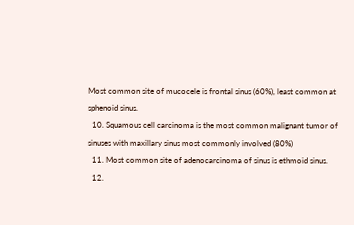Most common site of mucocele is frontal sinus (60%), least common at sphenoid sinus.
  10. Squamous cell carcinoma is the most common malignant tumor of sinuses with maxillary sinus most commonly involved (80%)
  11. Most common site of adenocarcinoma of sinus is ethmoid sinus.
  12.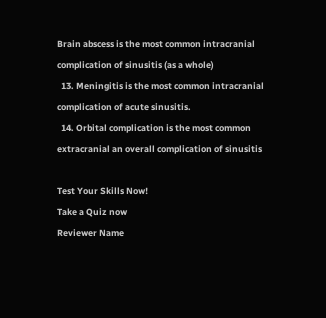Brain abscess is the most common intracranial complication of sinusitis (as a whole)
  13. Meningitis is the most common intracranial complication of acute sinusitis.
  14. Orbital complication is the most common extracranial an overall complication of sinusitis

Test Your Skills Now!
Take a Quiz now
Reviewer Name